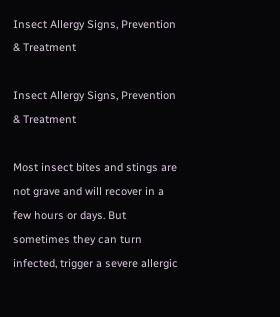Insect Allergy Signs, Prevention & Treatment

Insect Allergy Signs, Prevention & Treatment

Most insect bites and stings are not grave and will recover in a few hours or days. But sometimes they can turn infected, trigger a severe allergic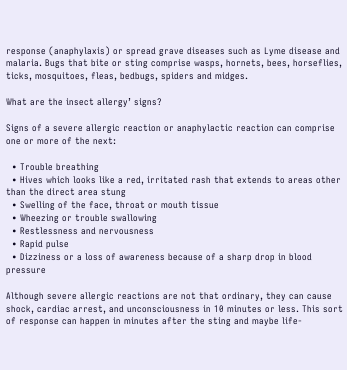response (anaphylaxis) or spread grave diseases such as Lyme disease and malaria. Bugs that bite or sting comprise wasps, hornets, bees, horseflies, ticks, mosquitoes, fleas, bedbugs, spiders and midges.

What are the insect allergy’ signs?

Signs of a severe allergic reaction or anaphylactic reaction can comprise one or more of the next:

  • Trouble breathing
  • Hives which looks like a red, irritated rash that extends to areas other than the direct area stung
  • Swelling of the face, throat or mouth tissue
  • Wheezing or trouble swallowing
  • Restlessness and nervousness
  • Rapid pulse
  • Dizziness or a loss of awareness because of a sharp drop in blood pressure

Although severe allergic reactions are not that ordinary, they can cause shock, cardiac arrest, and unconsciousness in 10 minutes or less. This sort of response can happen in minutes after the sting and maybe life-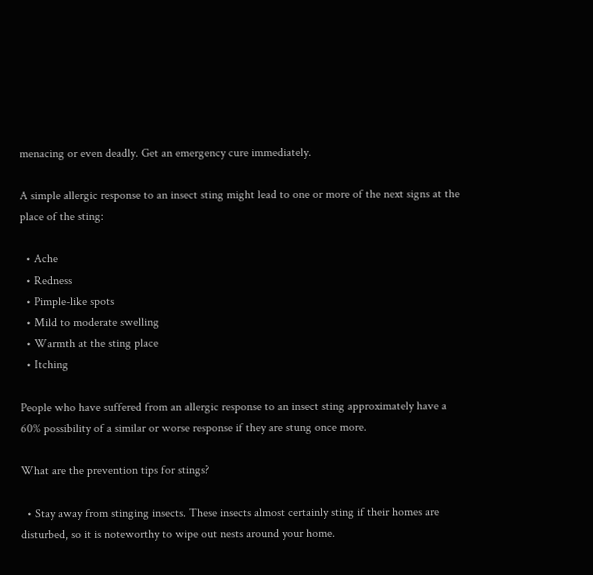menacing or even deadly. Get an emergency cure immediately.

A simple allergic response to an insect sting might lead to one or more of the next signs at the place of the sting:

  • Ache
  • Redness
  • Pimple-like spots
  • Mild to moderate swelling
  • Warmth at the sting place
  • Itching

People who have suffered from an allergic response to an insect sting approximately have a 60% possibility of a similar or worse response if they are stung once more.

What are the prevention tips for stings?

  • Stay away from stinging insects. These insects almost certainly sting if their homes are disturbed, so it is noteworthy to wipe out nests around your home.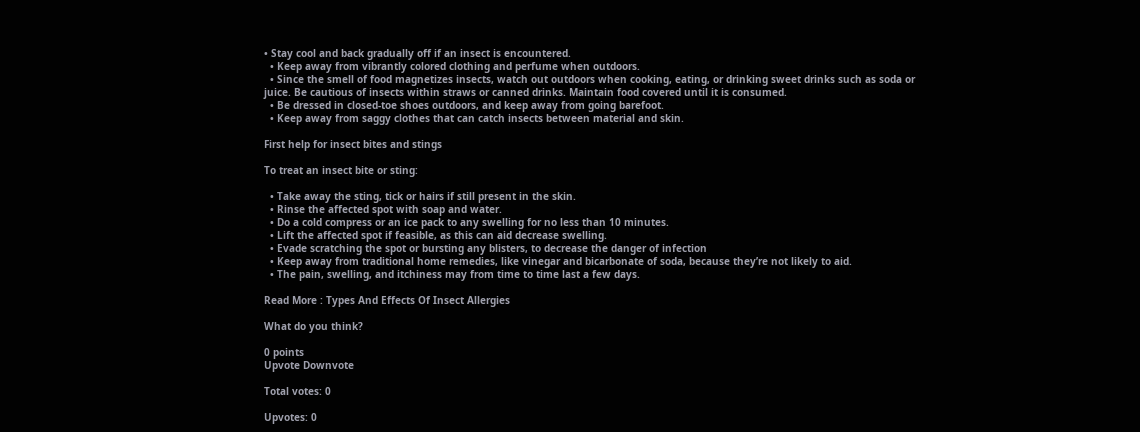• Stay cool and back gradually off if an insect is encountered.
  • Keep away from vibrantly colored clothing and perfume when outdoors.
  • Since the smell of food magnetizes insects, watch out outdoors when cooking, eating, or drinking sweet drinks such as soda or juice. Be cautious of insects within straws or canned drinks. Maintain food covered until it is consumed.
  • Be dressed in closed-toe shoes outdoors, and keep away from going barefoot.
  • Keep away from saggy clothes that can catch insects between material and skin.

First help for insect bites and stings

To treat an insect bite or sting:

  • Take away the sting, tick or hairs if still present in the skin.
  • Rinse the affected spot with soap and water.
  • Do a cold compress or an ice pack to any swelling for no less than 10 minutes.
  • Lift the affected spot if feasible, as this can aid decrease swelling.
  • Evade scratching the spot or bursting any blisters, to decrease the danger of infection
  • Keep away from traditional home remedies, like vinegar and bicarbonate of soda, because they’re not likely to aid.
  • The pain, swelling, and itchiness may from time to time last a few days.

Read More : Types And Effects Of Insect Allergies

What do you think?

0 points
Upvote Downvote

Total votes: 0

Upvotes: 0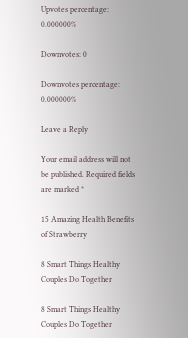Upvotes percentage: 0.000000%

Downvotes: 0

Downvotes percentage: 0.000000%

Leave a Reply

Your email address will not be published. Required fields are marked *

15 Amazing Health Benefits of Strawberry

8 Smart Things Healthy Couples Do Together

8 Smart Things Healthy Couples Do Together